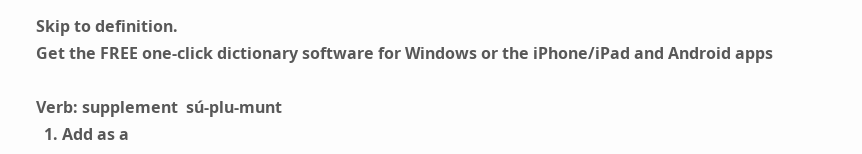Skip to definition.
Get the FREE one-click dictionary software for Windows or the iPhone/iPad and Android apps

Verb: supplement  sú-plu-munt
  1. Add as a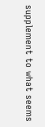supplement to what seems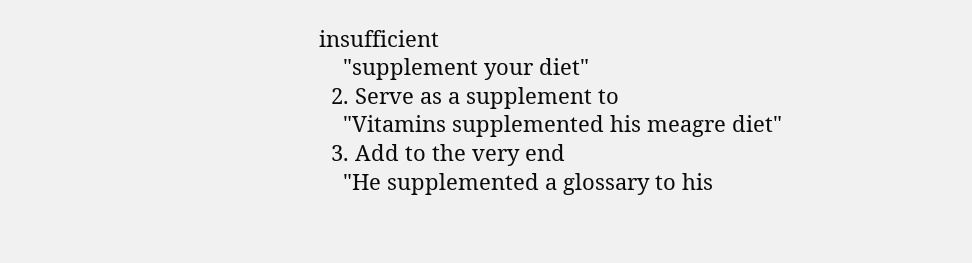insufficient
    "supplement your diet"
  2. Serve as a supplement to
    "Vitamins supplemented his meagre diet"
  3. Add to the very end
    "He supplemented a glossary to his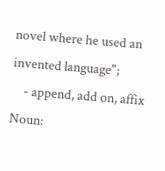novel where he used an invented language";
    - append, add on, affix
Noun: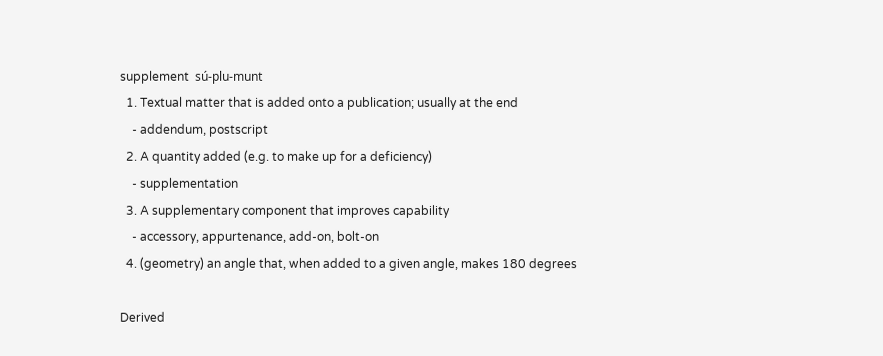supplement  sú-plu-munt
  1. Textual matter that is added onto a publication; usually at the end
    - addendum, postscript
  2. A quantity added (e.g. to make up for a deficiency)
    - supplementation
  3. A supplementary component that improves capability
    - accessory, appurtenance, add-on, bolt-on
  4. (geometry) an angle that, when added to a given angle, makes 180 degrees

Derived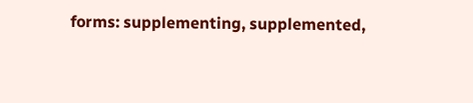forms: supplementing, supplemented,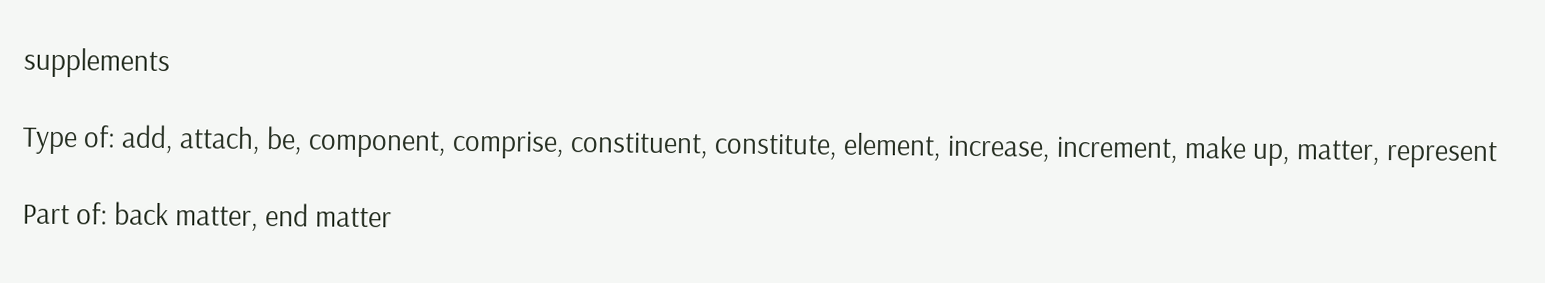supplements

Type of: add, attach, be, component, comprise, constituent, constitute, element, increase, increment, make up, matter, represent

Part of: back matter, end matter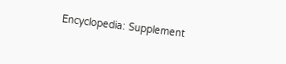Encyclopedia: Supplement